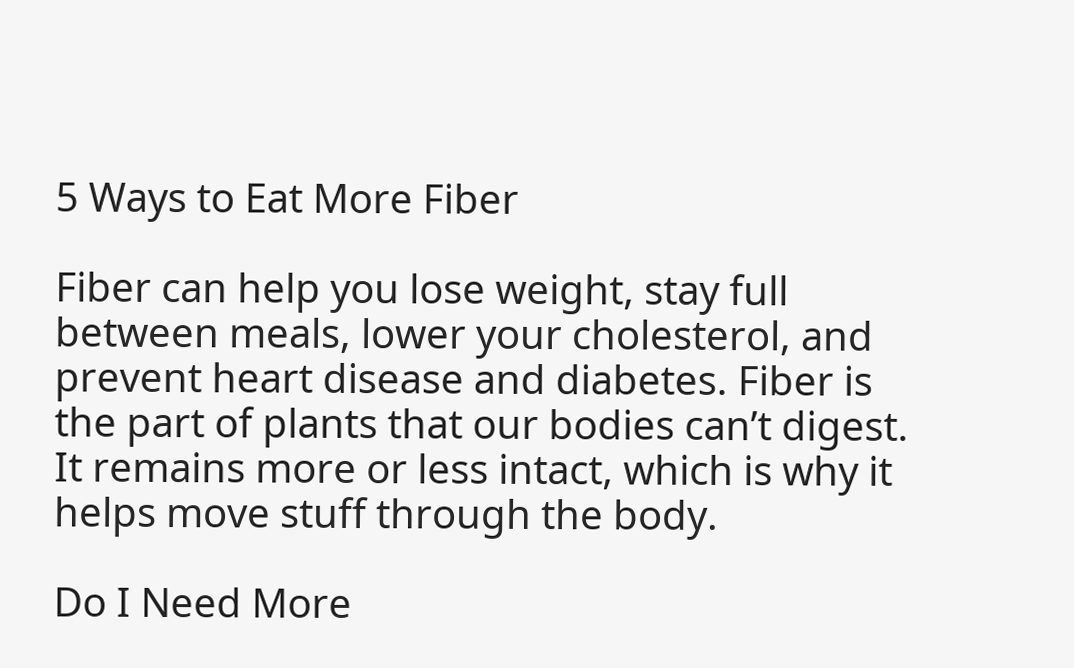5 Ways to Eat More Fiber

Fiber can help you lose weight, stay full between meals, lower your cholesterol, and prevent heart disease and diabetes. Fiber is the part of plants that our bodies can’t digest. It remains more or less intact, which is why it helps move stuff through the body.

Do I Need More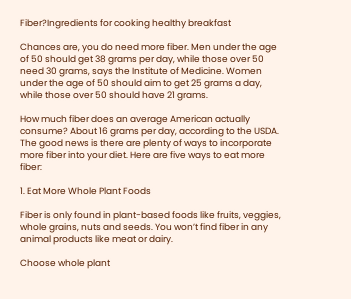Fiber?Ingredients for cooking healthy breakfast

Chances are, you do need more fiber. Men under the age of 50 should get 38 grams per day, while those over 50 need 30 grams, says the Institute of Medicine. Women under the age of 50 should aim to get 25 grams a day, while those over 50 should have 21 grams.

How much fiber does an average American actually consume? About 16 grams per day, according to the USDA. The good news is there are plenty of ways to incorporate more fiber into your diet. Here are five ways to eat more fiber:

1. Eat More Whole Plant Foods

Fiber is only found in plant-based foods like fruits, veggies, whole grains, nuts and seeds. You won’t find fiber in any animal products like meat or dairy.

Choose whole plant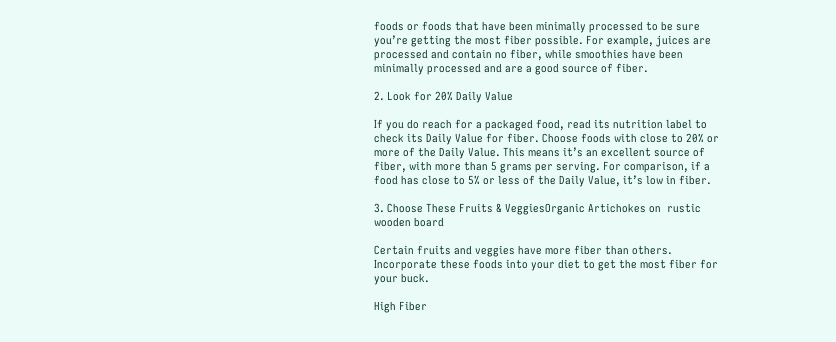foods or foods that have been minimally processed to be sure you’re getting the most fiber possible. For example, juices are processed and contain no fiber, while smoothies have been minimally processed and are a good source of fiber.

2. Look for 20% Daily Value

If you do reach for a packaged food, read its nutrition label to check its Daily Value for fiber. Choose foods with close to 20% or more of the Daily Value. This means it’s an excellent source of fiber, with more than 5 grams per serving. For comparison, if a food has close to 5% or less of the Daily Value, it’s low in fiber.

3. Choose These Fruits & VeggiesOrganic Artichokes on  rustic wooden board

Certain fruits and veggies have more fiber than others. Incorporate these foods into your diet to get the most fiber for your buck.

High Fiber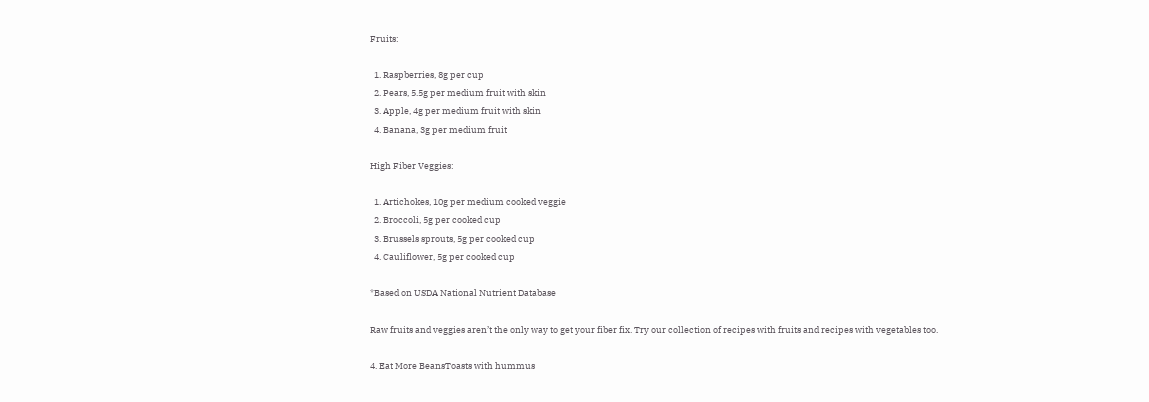Fruits:

  1. Raspberries, 8g per cup
  2. Pears, 5.5g per medium fruit with skin
  3. Apple, 4g per medium fruit with skin
  4. Banana, 3g per medium fruit

High Fiber Veggies:

  1. Artichokes, 10g per medium cooked veggie
  2. Broccoli, 5g per cooked cup
  3. Brussels sprouts, 5g per cooked cup
  4. Cauliflower, 5g per cooked cup

*Based on USDA National Nutrient Database

Raw fruits and veggies aren’t the only way to get your fiber fix. Try our collection of recipes with fruits and recipes with vegetables too.

4. Eat More BeansToasts with hummus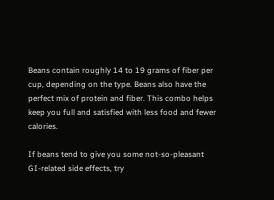Beans contain roughly 14 to 19 grams of fiber per cup, depending on the type. Beans also have the perfect mix of protein and fiber. This combo helps keep you full and satisfied with less food and fewer calories.

If beans tend to give you some not-so-pleasant GI-related side effects, try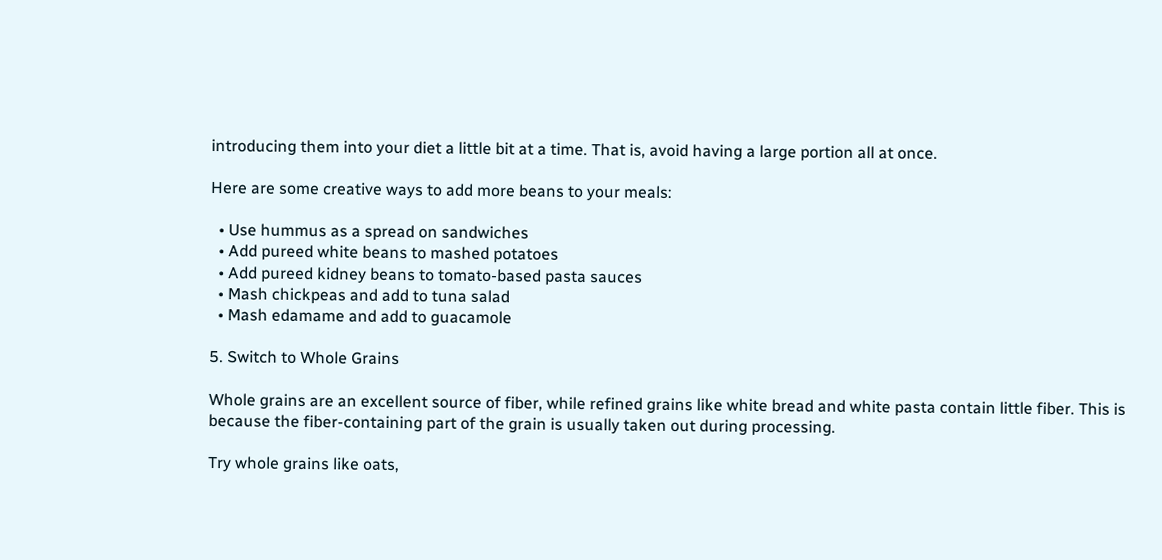introducing them into your diet a little bit at a time. That is, avoid having a large portion all at once.

Here are some creative ways to add more beans to your meals:

  • Use hummus as a spread on sandwiches
  • Add pureed white beans to mashed potatoes
  • Add pureed kidney beans to tomato-based pasta sauces
  • Mash chickpeas and add to tuna salad
  • Mash edamame and add to guacamole

5. Switch to Whole Grains

Whole grains are an excellent source of fiber, while refined grains like white bread and white pasta contain little fiber. This is because the fiber-containing part of the grain is usually taken out during processing.

Try whole grains like oats,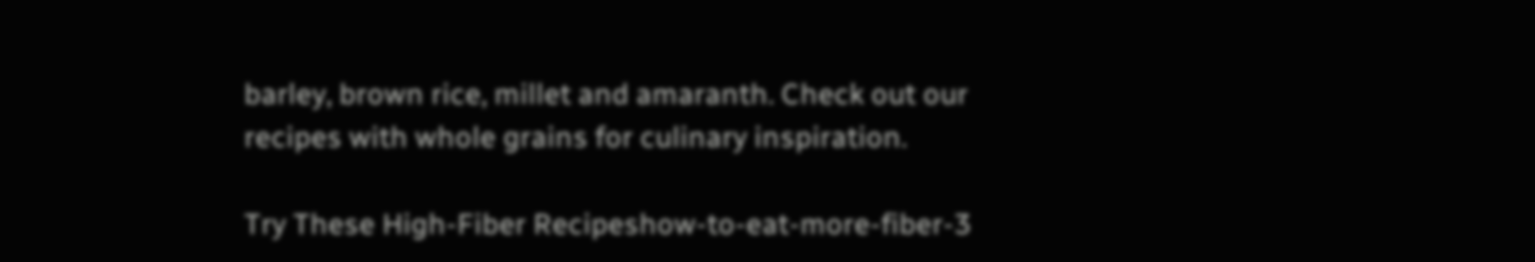barley, brown rice, millet and amaranth. Check out our recipes with whole grains for culinary inspiration.

Try These High-Fiber Recipeshow-to-eat-more-fiber-3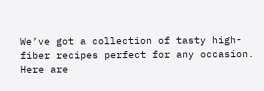We’ve got a collection of tasty high-fiber recipes perfect for any occasion. Here are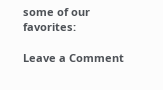some of our favorites:

Leave a Comment